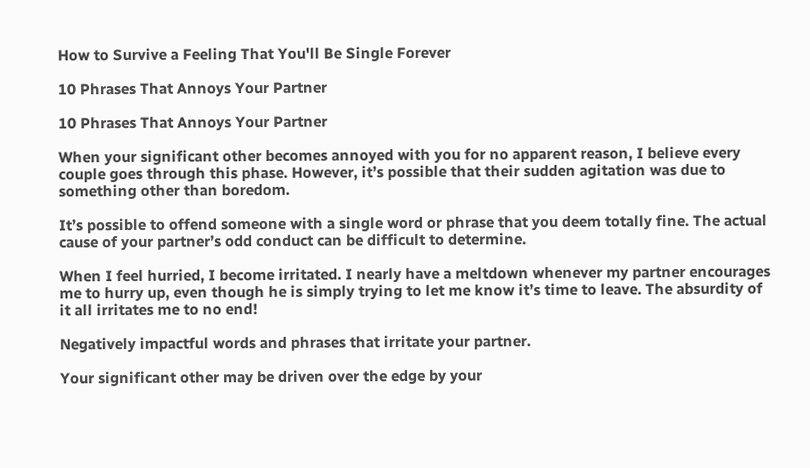How to Survive a Feeling That You'll Be Single Forever

10 Phrases That Annoys Your Partner

10 Phrases That Annoys Your Partner

When your significant other becomes annoyed with you for no apparent reason, I believe every couple goes through this phase. However, it’s possible that their sudden agitation was due to something other than boredom.

It’s possible to offend someone with a single word or phrase that you deem totally fine. The actual cause of your partner’s odd conduct can be difficult to determine.

When I feel hurried, I become irritated. I nearly have a meltdown whenever my partner encourages me to hurry up, even though he is simply trying to let me know it’s time to leave. The absurdity of it all irritates me to no end!

Negatively impactful words and phrases that irritate your partner.

Your significant other may be driven over the edge by your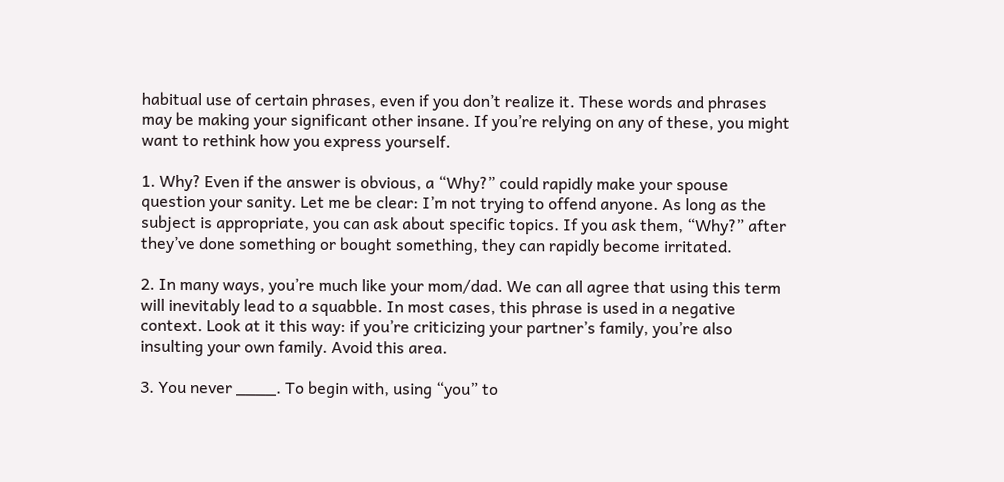habitual use of certain phrases, even if you don’t realize it. These words and phrases may be making your significant other insane. If you’re relying on any of these, you might want to rethink how you express yourself.

1. Why? Even if the answer is obvious, a “Why?” could rapidly make your spouse question your sanity. Let me be clear: I’m not trying to offend anyone. As long as the subject is appropriate, you can ask about specific topics. If you ask them, “Why?” after they’ve done something or bought something, they can rapidly become irritated.

2. In many ways, you’re much like your mom/dad. We can all agree that using this term will inevitably lead to a squabble. In most cases, this phrase is used in a negative context. Look at it this way: if you’re criticizing your partner’s family, you’re also insulting your own family. Avoid this area.

3. You never ____. To begin with, using “you” to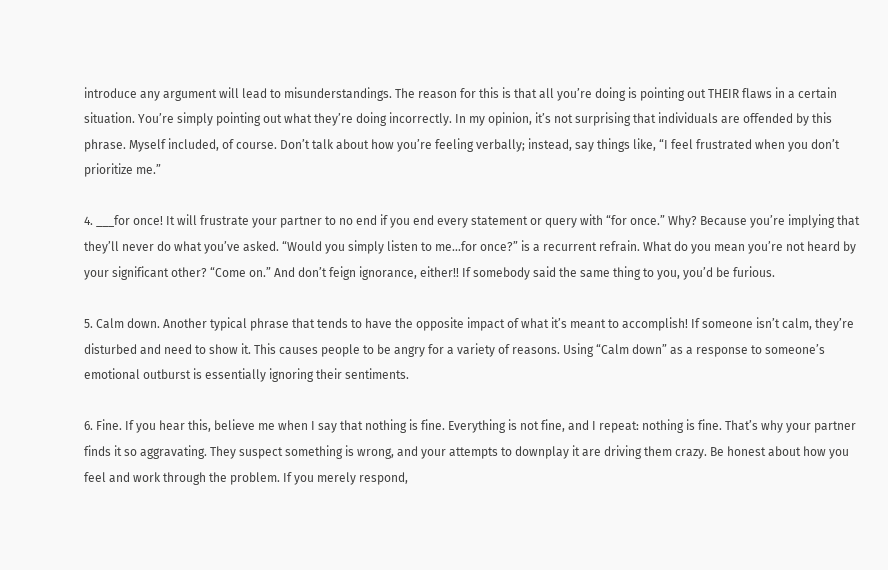introduce any argument will lead to misunderstandings. The reason for this is that all you’re doing is pointing out THEIR flaws in a certain situation. You’re simply pointing out what they’re doing incorrectly. In my opinion, it’s not surprising that individuals are offended by this phrase. Myself included, of course. Don’t talk about how you’re feeling verbally; instead, say things like, “I feel frustrated when you don’t prioritize me.”

4. ___for once! It will frustrate your partner to no end if you end every statement or query with “for once.” Why? Because you’re implying that they’ll never do what you’ve asked. “Would you simply listen to me…for once?” is a recurrent refrain. What do you mean you’re not heard by your significant other? “Come on.” And don’t feign ignorance, either!! If somebody said the same thing to you, you’d be furious.

5. Calm down. Another typical phrase that tends to have the opposite impact of what it’s meant to accomplish! If someone isn’t calm, they’re disturbed and need to show it. This causes people to be angry for a variety of reasons. Using “Calm down” as a response to someone’s emotional outburst is essentially ignoring their sentiments.

6. Fine. If you hear this, believe me when I say that nothing is fine. Everything is not fine, and I repeat: nothing is fine. That’s why your partner finds it so aggravating. They suspect something is wrong, and your attempts to downplay it are driving them crazy. Be honest about how you feel and work through the problem. If you merely respond,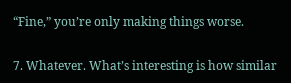“Fine,” you’re only making things worse.

7. Whatever. What’s interesting is how similar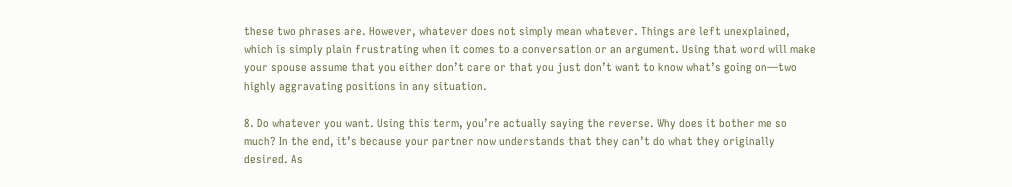these two phrases are. However, whatever does not simply mean whatever. Things are left unexplained, which is simply plain frustrating when it comes to a conversation or an argument. Using that word will make your spouse assume that you either don’t care or that you just don’t want to know what’s going on—two highly aggravating positions in any situation.

8. Do whatever you want. Using this term, you’re actually saying the reverse. Why does it bother me so much? In the end, it’s because your partner now understands that they can’t do what they originally desired. As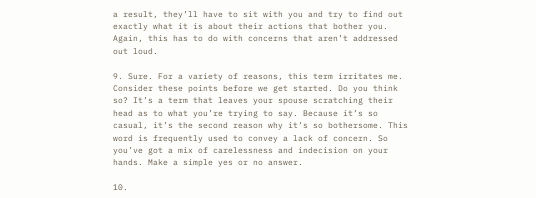a result, they’ll have to sit with you and try to find out exactly what it is about their actions that bother you. Again, this has to do with concerns that aren’t addressed out loud.

9. Sure. For a variety of reasons, this term irritates me. Consider these points before we get started. Do you think so? It’s a term that leaves your spouse scratching their head as to what you’re trying to say. Because it’s so casual, it’s the second reason why it’s so bothersome. This word is frequently used to convey a lack of concern. So you’ve got a mix of carelessness and indecision on your hands. Make a simple yes or no answer.

10.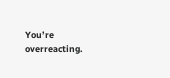You’re overreacting.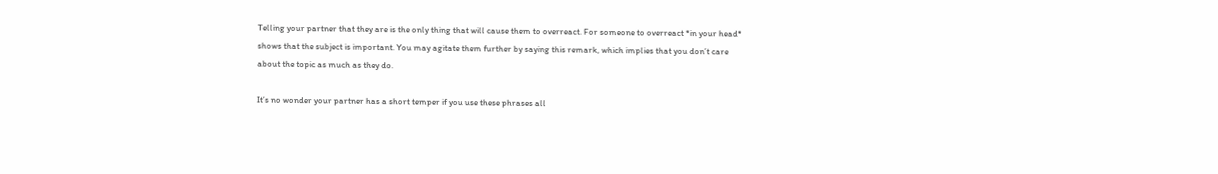Telling your partner that they are is the only thing that will cause them to overreact. For someone to overreact *in your head* shows that the subject is important. You may agitate them further by saying this remark, which implies that you don’t care about the topic as much as they do.

It’s no wonder your partner has a short temper if you use these phrases all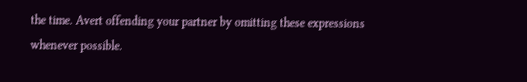the time. Avert offending your partner by omitting these expressions whenever possible.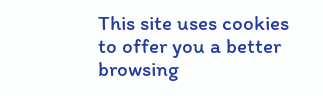This site uses cookies to offer you a better browsing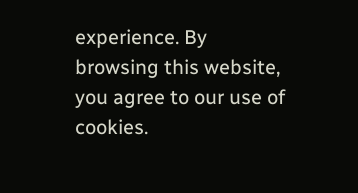experience. By browsing this website, you agree to our use of cookies.